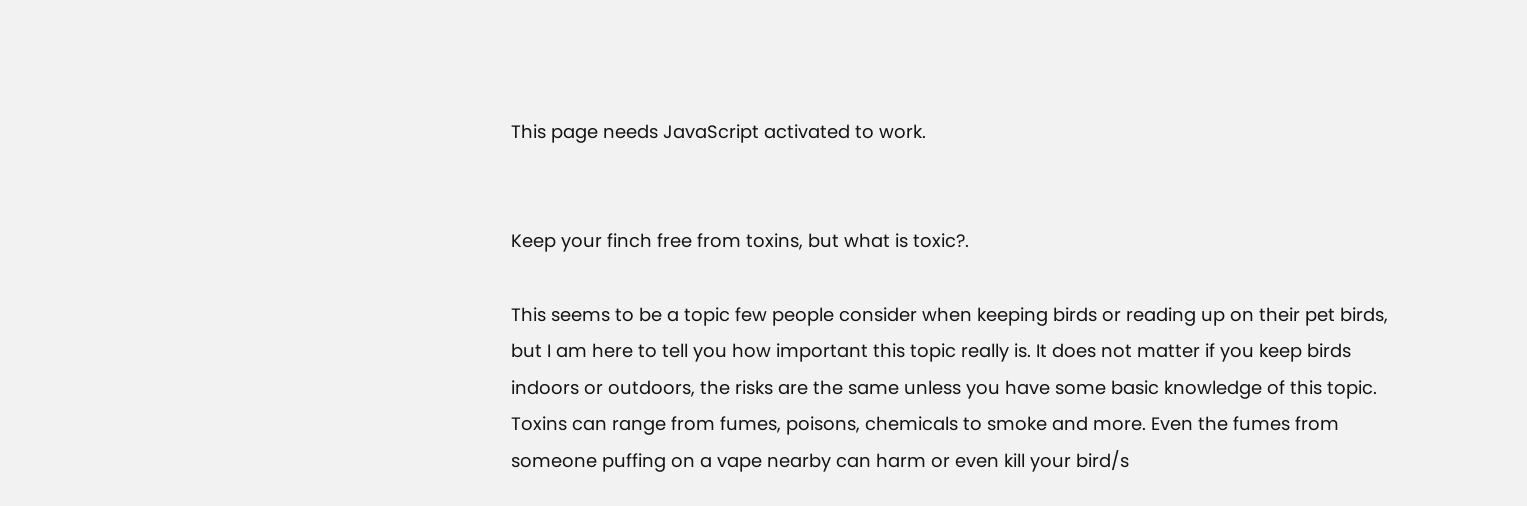This page needs JavaScript activated to work.


Keep your finch free from toxins, but what is toxic?.

This seems to be a topic few people consider when keeping birds or reading up on their pet birds, but I am here to tell you how important this topic really is. It does not matter if you keep birds indoors or outdoors, the risks are the same unless you have some basic knowledge of this topic. Toxins can range from fumes, poisons, chemicals to smoke and more. Even the fumes from someone puffing on a vape nearby can harm or even kill your bird/s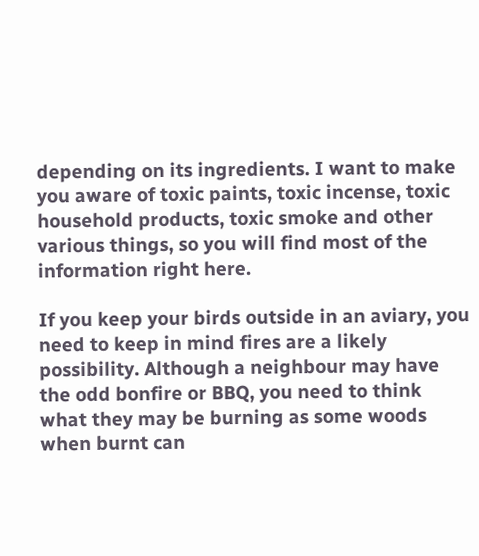depending on its ingredients. I want to make you aware of toxic paints, toxic incense, toxic household products, toxic smoke and other various things, so you will find most of the information right here.

If you keep your birds outside in an aviary, you need to keep in mind fires are a likely possibility. Although a neighbour may have the odd bonfire or BBQ, you need to think what they may be burning as some woods when burnt can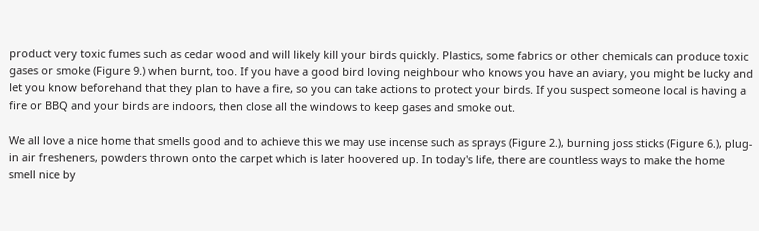product very toxic fumes such as cedar wood and will likely kill your birds quickly. Plastics, some fabrics or other chemicals can produce toxic gases or smoke (Figure 9.) when burnt, too. If you have a good bird loving neighbour who knows you have an aviary, you might be lucky and let you know beforehand that they plan to have a fire, so you can take actions to protect your birds. If you suspect someone local is having a fire or BBQ and your birds are indoors, then close all the windows to keep gases and smoke out.

We all love a nice home that smells good and to achieve this we may use incense such as sprays (Figure 2.), burning joss sticks (Figure 6.), plug-in air fresheners, powders thrown onto the carpet which is later hoovered up. In today's life, there are countless ways to make the home smell nice by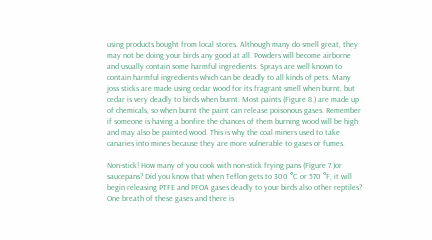using products bought from local stores. Although many do smell great, they may not be doing your birds any good at all. Powders will become airborne and usually contain some harmful ingredients. Sprays are well known to contain harmful ingredients which can be deadly to all kinds of pets. Many joss sticks are made using cedar wood for its fragrant smell when burnt, but cedar is very deadly to birds when burnt. Most paints (Figure 8.) are made up of chemicals, so when burnt the paint can release poisonous gases. Remember if someone is having a bonfire the chances of them burning wood will be high and may also be painted wood. This is why the coal miners used to take canaries into mines because they are more vulnerable to gases or fumes.

Non-stick! How many of you cook with non-stick frying pans (Figure 7.)or saucepans? Did you know that when Teflon gets to 300 °C or 570 °F, it will begin releasing PTFE and PFOA gases deadly to your birds also other reptiles? One breath of these gases and there is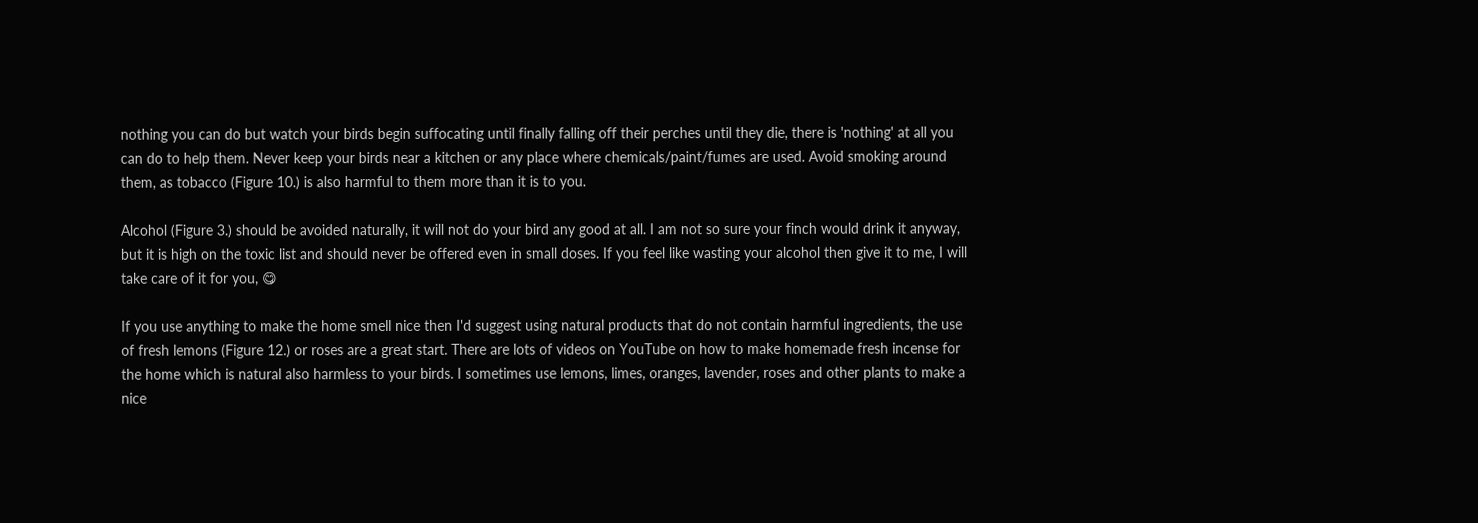nothing you can do but watch your birds begin suffocating until finally falling off their perches until they die, there is 'nothing' at all you can do to help them. Never keep your birds near a kitchen or any place where chemicals/paint/fumes are used. Avoid smoking around them, as tobacco (Figure 10.) is also harmful to them more than it is to you.

Alcohol (Figure 3.) should be avoided naturally, it will not do your bird any good at all. I am not so sure your finch would drink it anyway, but it is high on the toxic list and should never be offered even in small doses. If you feel like wasting your alcohol then give it to me, I will take care of it for you, 😋

If you use anything to make the home smell nice then I'd suggest using natural products that do not contain harmful ingredients, the use of fresh lemons (Figure 12.) or roses are a great start. There are lots of videos on YouTube on how to make homemade fresh incense for the home which is natural also harmless to your birds. I sometimes use lemons, limes, oranges, lavender, roses and other plants to make a nice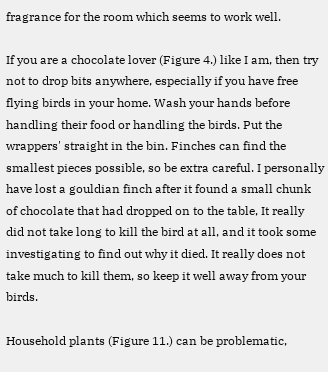fragrance for the room which seems to work well.

If you are a chocolate lover (Figure 4.) like I am, then try not to drop bits anywhere, especially if you have free flying birds in your home. Wash your hands before handling their food or handling the birds. Put the wrappers' straight in the bin. Finches can find the smallest pieces possible, so be extra careful. I personally have lost a gouldian finch after it found a small chunk of chocolate that had dropped on to the table, It really did not take long to kill the bird at all, and it took some investigating to find out why it died. It really does not take much to kill them, so keep it well away from your birds.

Household plants (Figure 11.) can be problematic,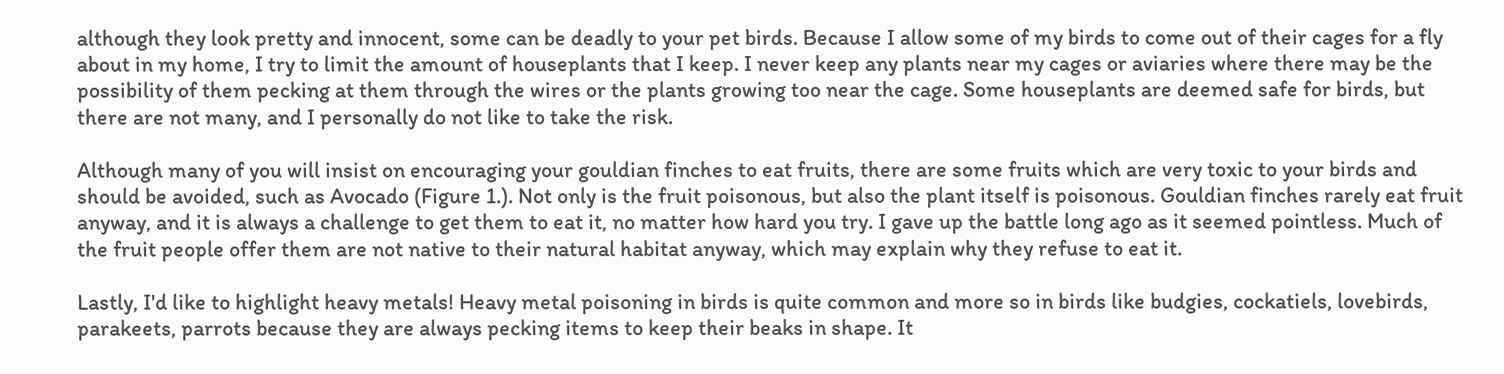although they look pretty and innocent, some can be deadly to your pet birds. Because I allow some of my birds to come out of their cages for a fly about in my home, I try to limit the amount of houseplants that I keep. I never keep any plants near my cages or aviaries where there may be the possibility of them pecking at them through the wires or the plants growing too near the cage. Some houseplants are deemed safe for birds, but there are not many, and I personally do not like to take the risk.

Although many of you will insist on encouraging your gouldian finches to eat fruits, there are some fruits which are very toxic to your birds and should be avoided, such as Avocado (Figure 1.). Not only is the fruit poisonous, but also the plant itself is poisonous. Gouldian finches rarely eat fruit anyway, and it is always a challenge to get them to eat it, no matter how hard you try. I gave up the battle long ago as it seemed pointless. Much of the fruit people offer them are not native to their natural habitat anyway, which may explain why they refuse to eat it.

Lastly, I'd like to highlight heavy metals! Heavy metal poisoning in birds is quite common and more so in birds like budgies, cockatiels, lovebirds, parakeets, parrots because they are always pecking items to keep their beaks in shape. It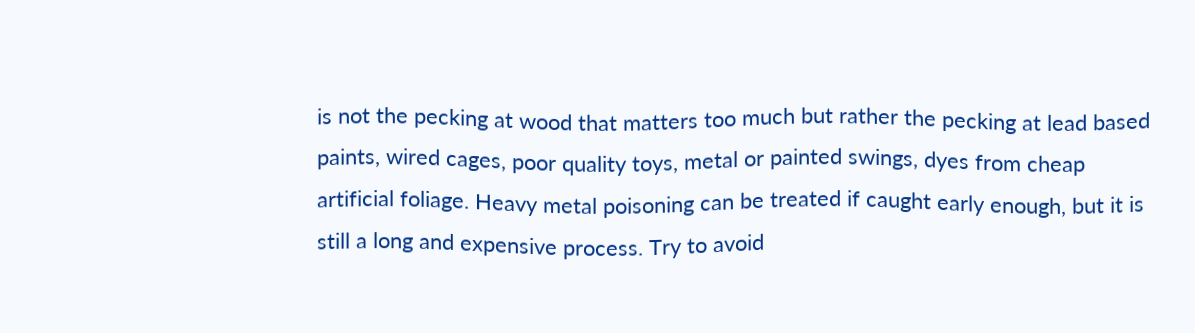is not the pecking at wood that matters too much but rather the pecking at lead based paints, wired cages, poor quality toys, metal or painted swings, dyes from cheap artificial foliage. Heavy metal poisoning can be treated if caught early enough, but it is still a long and expensive process. Try to avoid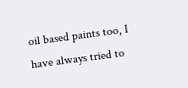oil based paints too, I have always tried to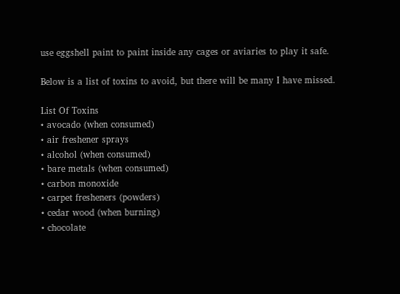use eggshell paint to paint inside any cages or aviaries to play it safe.

Below is a list of toxins to avoid, but there will be many I have missed.

List Of Toxins
• avocado (when consumed)
• air freshener sprays
• alcohol (when consumed)
• bare metals (when consumed)
• carbon monoxide
• carpet fresheners (powders)
• cedar wood (when burning)
• chocolate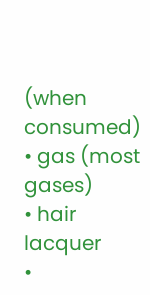(when consumed)
• gas (most gases)
• hair lacquer
•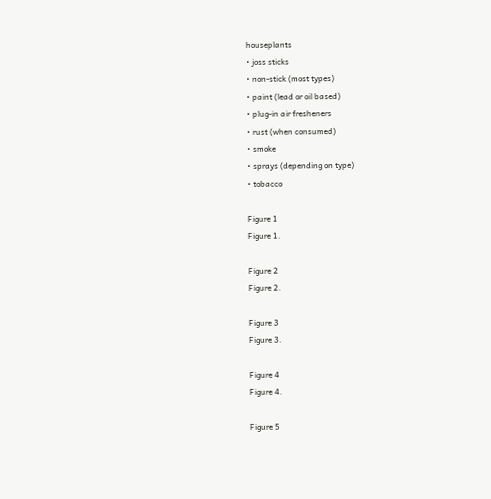houseplants
• joss sticks
• non-stick (most types)
• paint (lead or oil based)
• plug-in air fresheners
• rust (when consumed)
• smoke
• sprays (depending on type)
• tobacco

Figure 1
Figure 1.

Figure 2
Figure 2.

Figure 3
Figure 3.

Figure 4
Figure 4.

Figure 5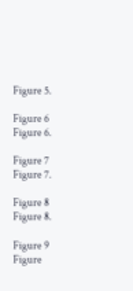Figure 5.

Figure 6
Figure 6.

Figure 7
Figure 7.

Figure 8
Figure 8.

Figure 9
Figure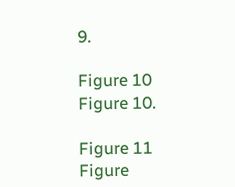9.

Figure 10
Figure 10.

Figure 11
Figure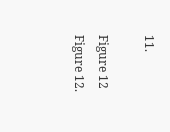11.

Figure 12
Figure 12.